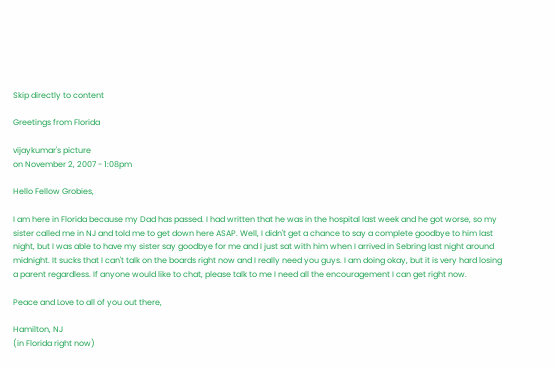Skip directly to content

Greetings from Florida

vijaykumar's picture
on November 2, 2007 - 1:08pm

Hello Fellow Grobies,

I am here in Florida because my Dad has passed. I had written that he was in the hospital last week and he got worse, so my sister called me in NJ and told me to get down here ASAP. Well, I didn't get a chance to say a complete goodbye to him last night, but I was able to have my sister say goodbye for me and I just sat with him when I arrived in Sebring last night around midnight. It sucks that I can't talk on the boards right now and I really need you guys. I am doing okay, but it is very hard losing a parent regardless. If anyone would like to chat, please talk to me I need all the encouragement I can get right now.

Peace and Love to all of you out there,

Hamilton, NJ
(in Florida right now)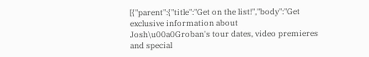[{"parent":{"title":"Get on the list!","body":"Get exclusive information about Josh\u00a0Groban's tour dates, video premieres and special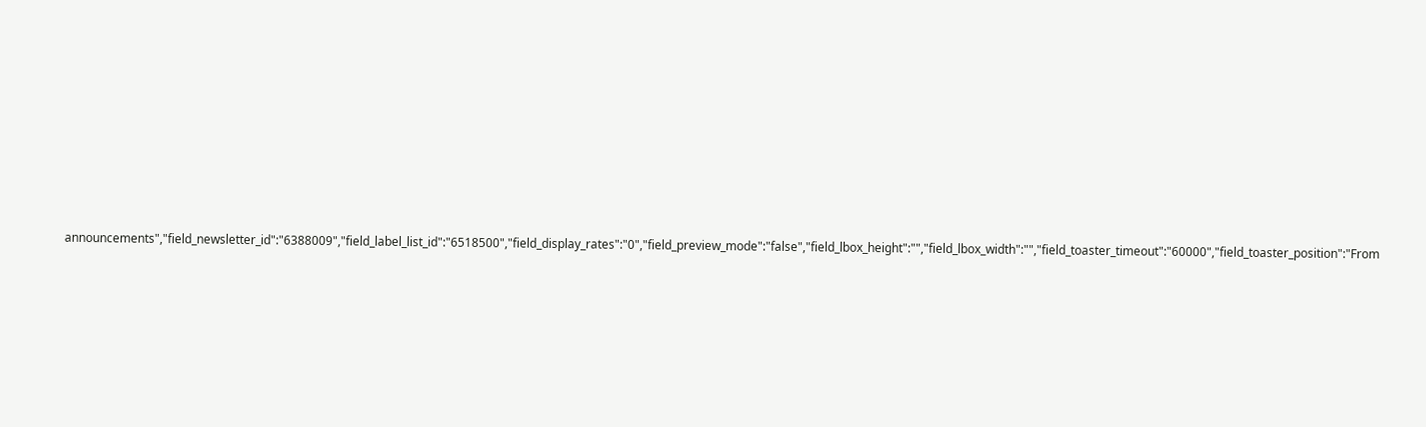announcements","field_newsletter_id":"6388009","field_label_list_id":"6518500","field_display_rates":"0","field_preview_mode":"false","field_lbox_height":"","field_lbox_width":"","field_toaster_timeout":"60000","field_toaster_position":"From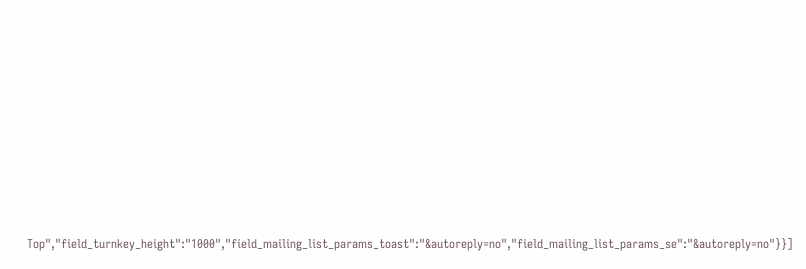Top","field_turnkey_height":"1000","field_mailing_list_params_toast":"&autoreply=no","field_mailing_list_params_se":"&autoreply=no"}}]